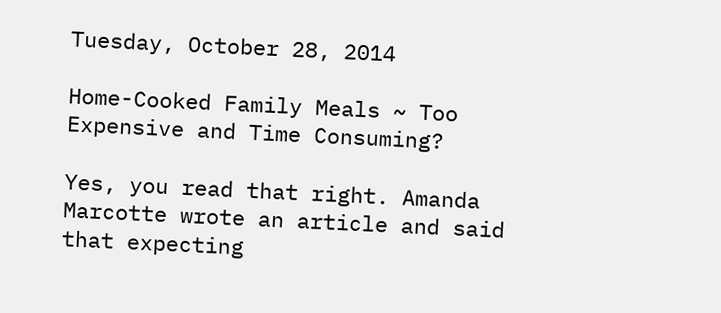Tuesday, October 28, 2014

Home-Cooked Family Meals ~ Too Expensive and Time Consuming?

Yes, you read that right. Amanda Marcotte wrote an article and said that expecting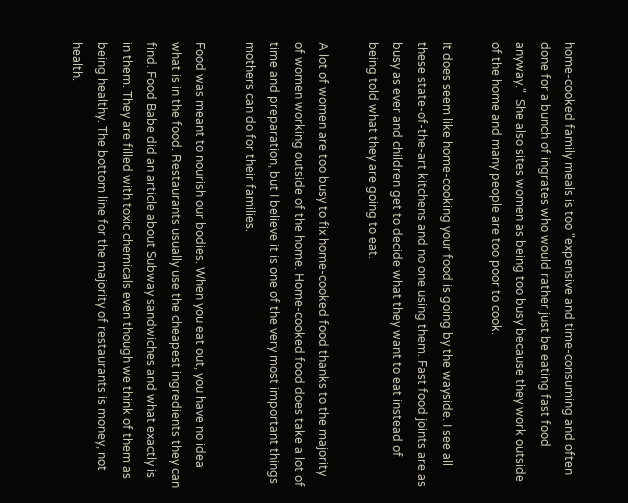home-cooked family meals is too "expensive and time-consuming and often done for a bunch of ingrates who would rather just be eating fast food anyway."  She also sites women as being too busy because they work outside of the home and many people are too poor to cook.

It does seem like home-cooking your food is going by the wayside. I see all these state-of-the-art kitchens and no one using them. Fast food joints are as busy as ever and children get to decide what they want to eat instead of being told what they are going to eat.

A lot of women are too busy to fix home-cooked food thanks to the majority of women working outside of the home. Home-cooked food does take a lot of time and preparation, but I believe it is one of the very most important things mothers can do for their families.

Food was meant to nourish our bodies. When you eat out, you have no idea what is in the food. Restaurants usually use the cheapest ingredients they can find. Food Babe did an article about Subway sandwiches and what exactly is in them. They are filled with toxic chemicals even though we think of them as being healthy. The bottom line for the majority of restaurants is money, not health.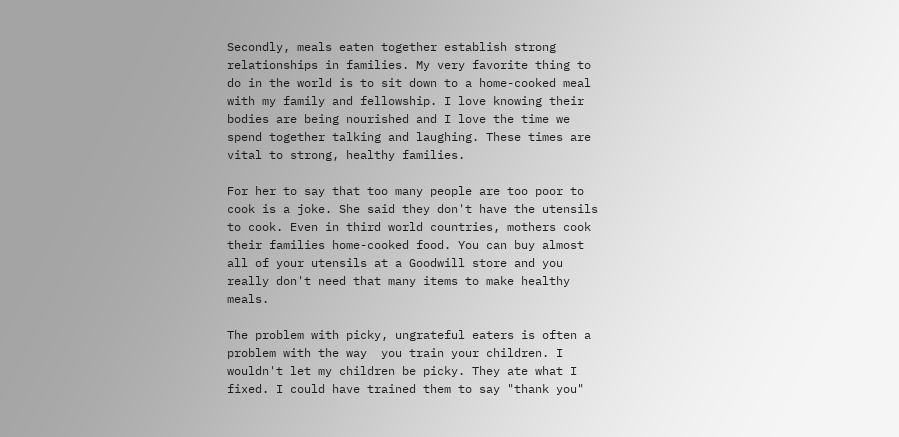Secondly, meals eaten together establish strong relationships in families. My very favorite thing to do in the world is to sit down to a home-cooked meal with my family and fellowship. I love knowing their bodies are being nourished and I love the time we spend together talking and laughing. These times are vital to strong, healthy families.

For her to say that too many people are too poor to cook is a joke. She said they don't have the utensils to cook. Even in third world countries, mothers cook their families home-cooked food. You can buy almost all of your utensils at a Goodwill store and you really don't need that many items to make healthy meals.

The problem with picky, ungrateful eaters is often a problem with the way  you train your children. I wouldn't let my children be picky. They ate what I fixed. I could have trained them to say "thank you"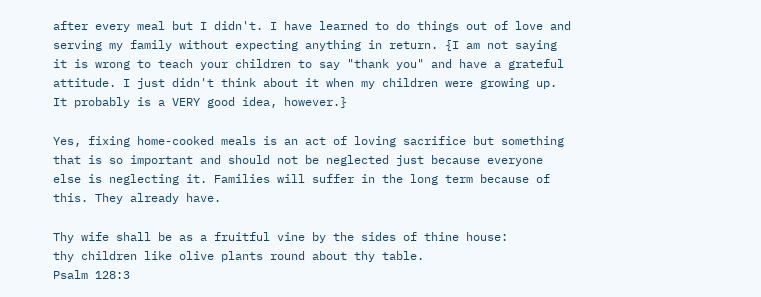after every meal but I didn't. I have learned to do things out of love and serving my family without expecting anything in return. {I am not saying it is wrong to teach your children to say "thank you" and have a grateful attitude. I just didn't think about it when my children were growing up. It probably is a VERY good idea, however.}

Yes, fixing home-cooked meals is an act of loving sacrifice but something that is so important and should not be neglected just because everyone else is neglecting it. Families will suffer in the long term because of this. They already have.

Thy wife shall be as a fruitful vine by the sides of thine house:
thy children like olive plants round about thy table.
Psalm 128:3